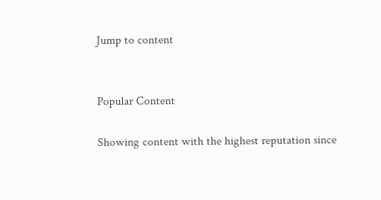Jump to content


Popular Content

Showing content with the highest reputation since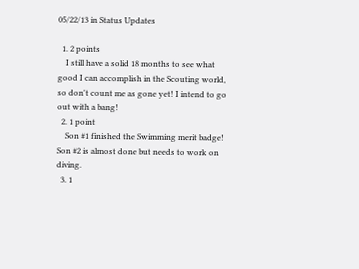05/22/13 in Status Updates

  1. 2 points
    I still have a solid 18 months to see what good I can accomplish in the Scouting world, so don't count me as gone yet! I intend to go out with a bang!
  2. 1 point
    Son #1 finished the Swimming merit badge! Son #2 is almost done but needs to work on diving.
  3. 1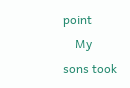point
    My sons took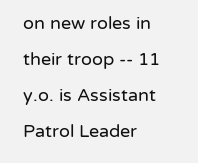on new roles in their troop -- 11 y.o. is Assistant Patrol Leader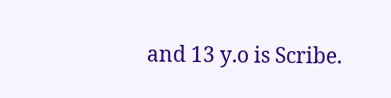and 13 y.o is Scribe.